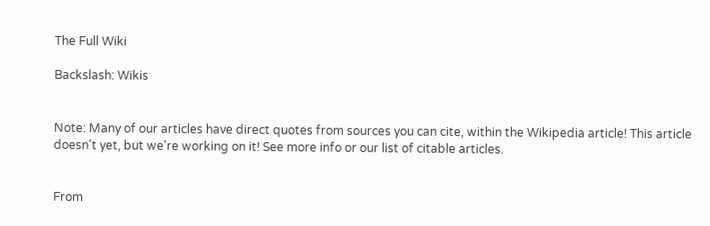The Full Wiki

Backslash: Wikis


Note: Many of our articles have direct quotes from sources you can cite, within the Wikipedia article! This article doesn't yet, but we're working on it! See more info or our list of citable articles.


From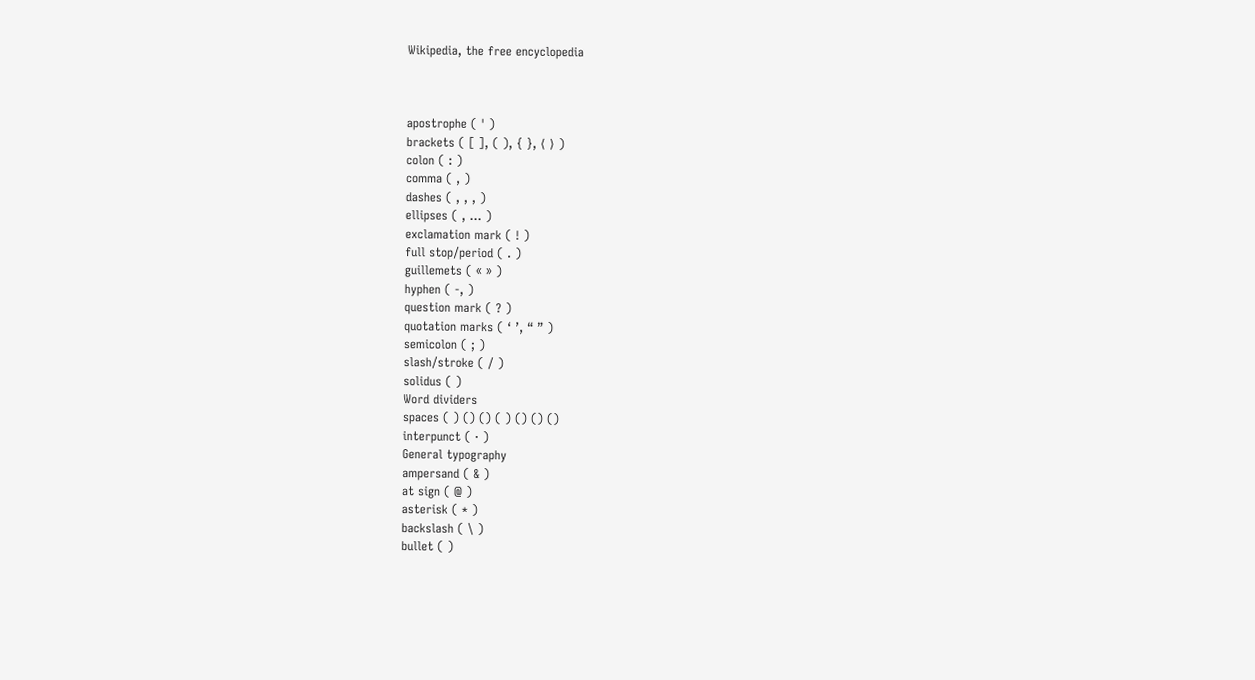Wikipedia, the free encyclopedia



apostrophe ( ' )
brackets ( [ ], ( ), { }, ⟨ ⟩ )
colon ( : )
comma ( , )
dashes ( , , , )
ellipses ( , ... )
exclamation mark ( ! )
full stop/period ( . )
guillemets ( « » )
hyphen ( -, )
question mark ( ? )
quotation marks ( ‘ ’, “ ” )
semicolon ( ; )
slash/stroke ( / )
solidus ( )
Word dividers
spaces ( ) () () ( ) () () ()
interpunct ( · )
General typography
ampersand ( & )
at sign ( @ )
asterisk ( * )
backslash ( \ )
bullet ( )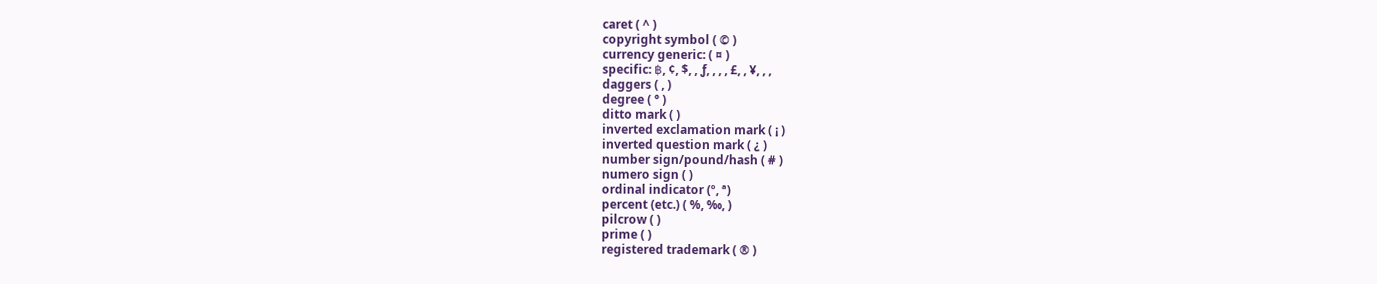caret ( ^ )
copyright symbol ( © )
currency generic: ( ¤ )
specific: ฿, ¢, $, , ƒ, , , , £, , ¥, , ,
daggers ( , )
degree ( ° )
ditto mark ( )
inverted exclamation mark ( ¡ )
inverted question mark ( ¿ )
number sign/pound/hash ( # )
numero sign ( )
ordinal indicator (º, ª)
percent (etc.) ( %, ‰, )
pilcrow ( )
prime ( )
registered trademark ( ® )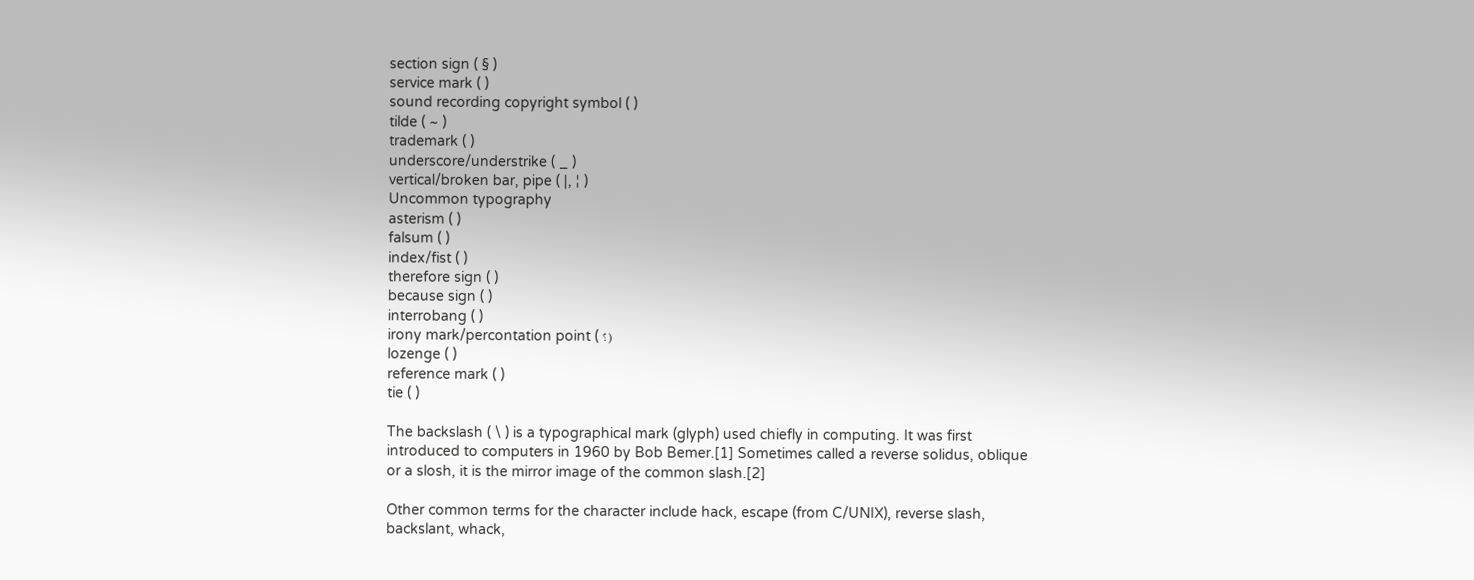section sign ( § )
service mark ( )
sound recording copyright symbol ( )
tilde ( ~ )
trademark ( )
underscore/understrike ( _ )
vertical/broken bar, pipe ( |, ¦ )
Uncommon typography
asterism ( )
falsum ( )
index/fist ( )
therefore sign ( )
because sign ( )
interrobang ( )
irony mark/percontation point ( ؟ )
lozenge ( )
reference mark ( )
tie ( )

The backslash ( \ ) is a typographical mark (glyph) used chiefly in computing. It was first introduced to computers in 1960 by Bob Bemer.[1] Sometimes called a reverse solidus, oblique or a slosh, it is the mirror image of the common slash.[2]

Other common terms for the character include hack, escape (from C/UNIX), reverse slash, backslant, whack,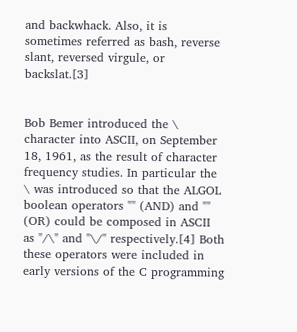and backwhack. Also, it is sometimes referred as bash, reverse slant, reversed virgule, or backslat.[3]


Bob Bemer introduced the \ character into ASCII, on September 18, 1961, as the result of character frequency studies. In particular the \ was introduced so that the ALGOL boolean operators "" (AND) and "" (OR) could be composed in ASCII as "/\" and "\/" respectively.[4] Both these operators were included in early versions of the C programming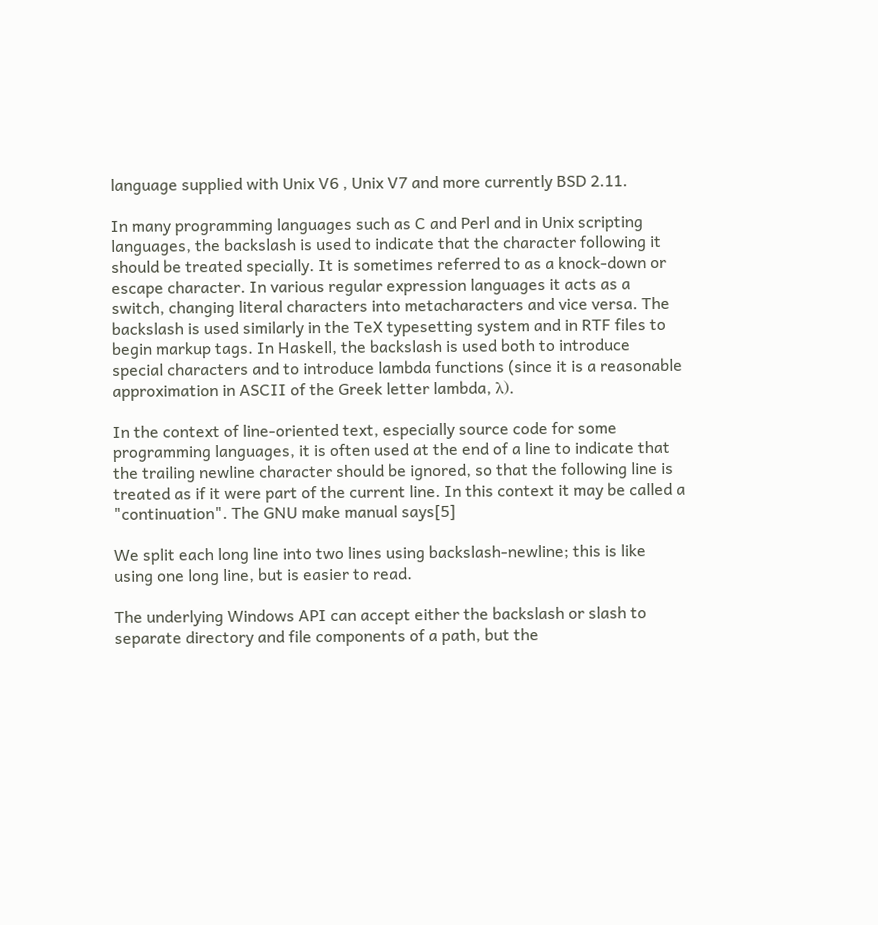language supplied with Unix V6 , Unix V7 and more currently BSD 2.11.

In many programming languages such as C and Perl and in Unix scripting languages, the backslash is used to indicate that the character following it should be treated specially. It is sometimes referred to as a knock-down or escape character. In various regular expression languages it acts as a switch, changing literal characters into metacharacters and vice versa. The backslash is used similarly in the TeX typesetting system and in RTF files to begin markup tags. In Haskell, the backslash is used both to introduce special characters and to introduce lambda functions (since it is a reasonable approximation in ASCII of the Greek letter lambda, λ).

In the context of line-oriented text, especially source code for some programming languages, it is often used at the end of a line to indicate that the trailing newline character should be ignored, so that the following line is treated as if it were part of the current line. In this context it may be called a "continuation". The GNU make manual says[5]

We split each long line into two lines using backslash-newline; this is like using one long line, but is easier to read.

The underlying Windows API can accept either the backslash or slash to separate directory and file components of a path, but the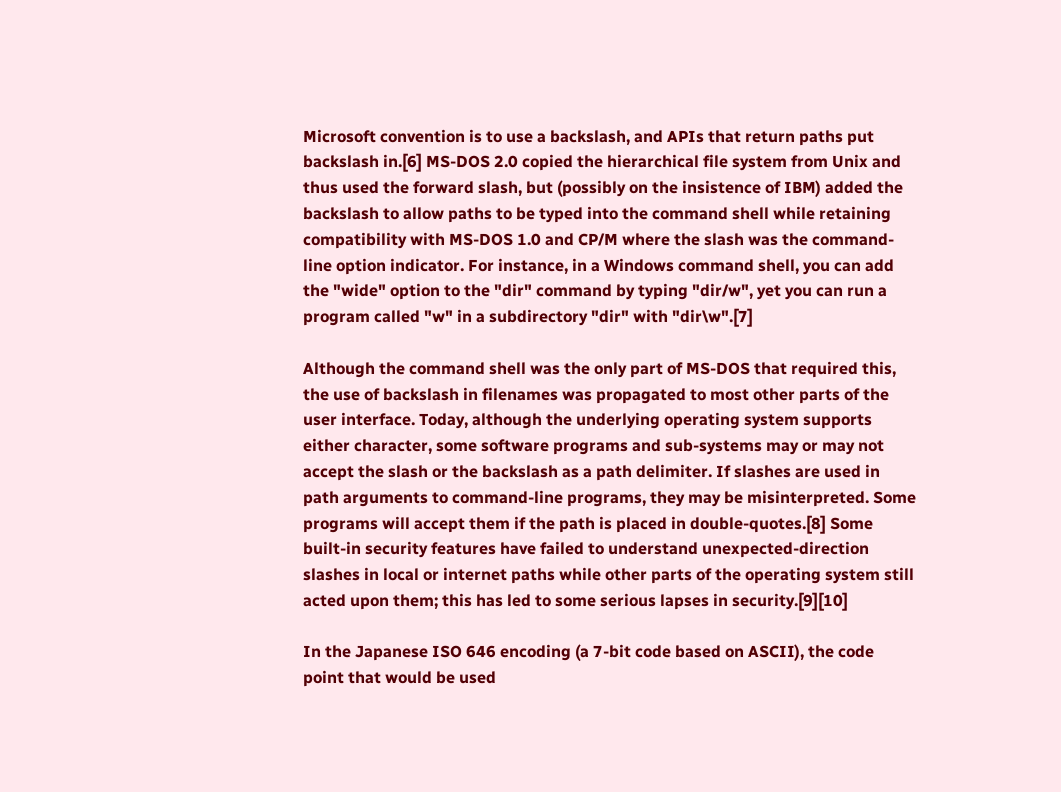Microsoft convention is to use a backslash, and APIs that return paths put backslash in.[6] MS-DOS 2.0 copied the hierarchical file system from Unix and thus used the forward slash, but (possibly on the insistence of IBM) added the backslash to allow paths to be typed into the command shell while retaining compatibility with MS-DOS 1.0 and CP/M where the slash was the command-line option indicator. For instance, in a Windows command shell, you can add the "wide" option to the "dir" command by typing "dir/w", yet you can run a program called "w" in a subdirectory "dir" with "dir\w".[7]

Although the command shell was the only part of MS-DOS that required this, the use of backslash in filenames was propagated to most other parts of the user interface. Today, although the underlying operating system supports either character, some software programs and sub-systems may or may not accept the slash or the backslash as a path delimiter. If slashes are used in path arguments to command-line programs, they may be misinterpreted. Some programs will accept them if the path is placed in double-quotes.[8] Some built-in security features have failed to understand unexpected-direction slashes in local or internet paths while other parts of the operating system still acted upon them; this has led to some serious lapses in security.[9][10]

In the Japanese ISO 646 encoding (a 7-bit code based on ASCII), the code point that would be used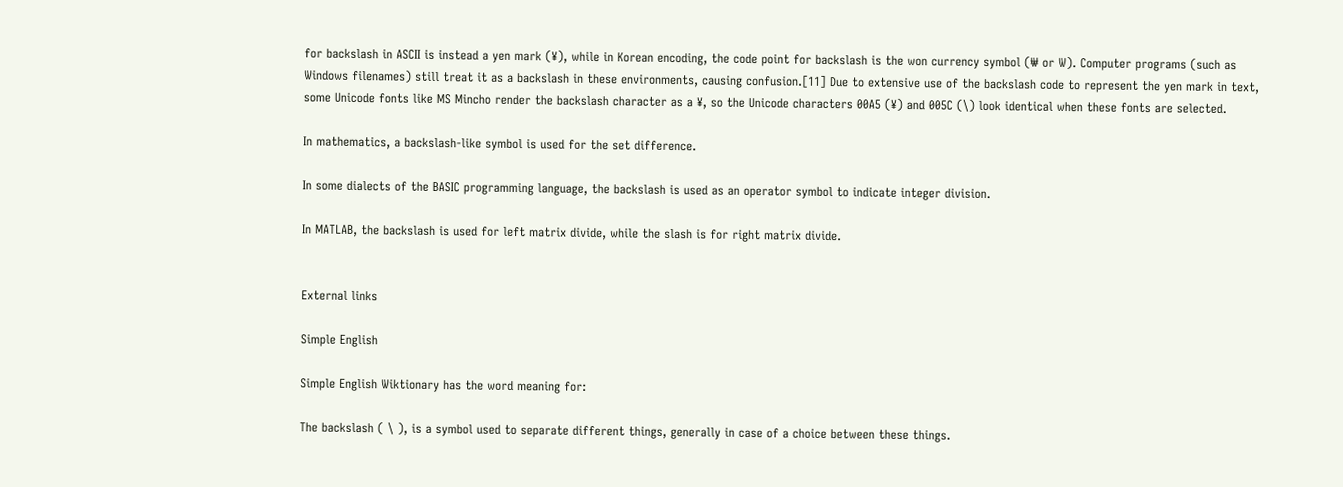for backslash in ASCII is instead a yen mark (¥), while in Korean encoding, the code point for backslash is the won currency symbol (₩ or W). Computer programs (such as Windows filenames) still treat it as a backslash in these environments, causing confusion.[11] Due to extensive use of the backslash code to represent the yen mark in text, some Unicode fonts like MS Mincho render the backslash character as a ¥, so the Unicode characters 00A5 (¥) and 005C (\) look identical when these fonts are selected.

In mathematics, a backslash-like symbol is used for the set difference.

In some dialects of the BASIC programming language, the backslash is used as an operator symbol to indicate integer division.

In MATLAB, the backslash is used for left matrix divide, while the slash is for right matrix divide.


External links

Simple English

Simple English Wiktionary has the word meaning for:

The backslash ( \ ), is a symbol used to separate different things, generally in case of a choice between these things.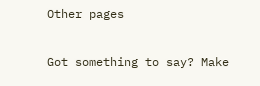Other pages

Got something to say? Make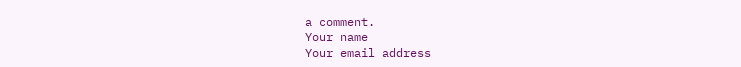a comment.
Your name
Your email address